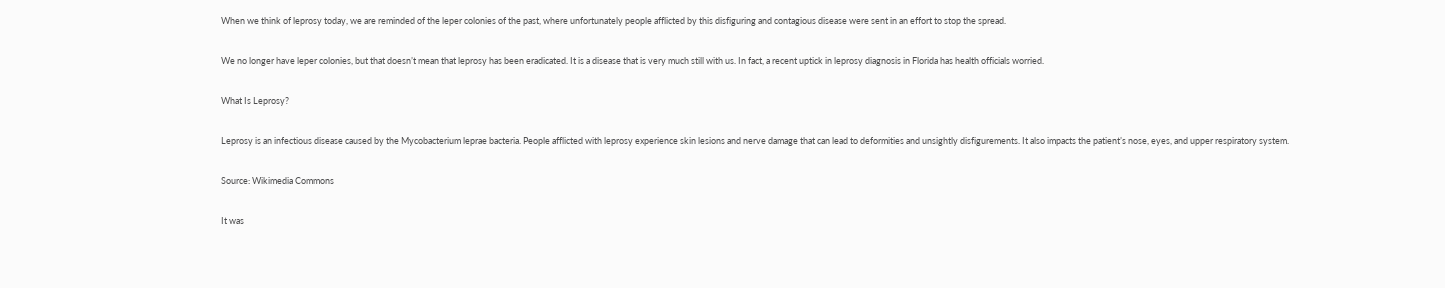When we think of leprosy today, we are reminded of the leper colonies of the past, where unfortunately people afflicted by this disfiguring and contagious disease were sent in an effort to stop the spread.

We no longer have leper colonies, but that doesn’t mean that leprosy has been eradicated. It is a disease that is very much still with us. In fact, a recent uptick in leprosy diagnosis in Florida has health officials worried.

What Is Leprosy?

Leprosy is an infectious disease caused by the Mycobacterium leprae bacteria. People afflicted with leprosy experience skin lesions and nerve damage that can lead to deformities and unsightly disfigurements. It also impacts the patient’s nose, eyes, and upper respiratory system.

Source: Wikimedia Commons

It was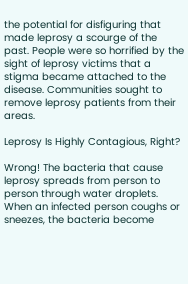the potential for disfiguring that made leprosy a scourge of the past. People were so horrified by the sight of leprosy victims that a stigma became attached to the disease. Communities sought to remove leprosy patients from their areas.

Leprosy Is Highly Contagious, Right?

Wrong! The bacteria that cause leprosy spreads from person to person through water droplets. When an infected person coughs or sneezes, the bacteria become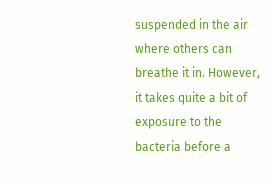suspended in the air where others can breathe it in. However, it takes quite a bit of exposure to the bacteria before a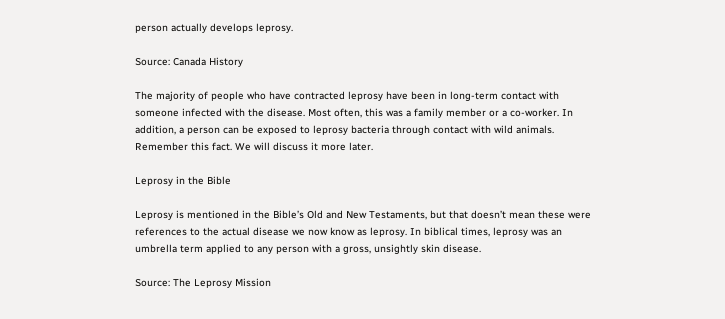person actually develops leprosy.

Source: Canada History

The majority of people who have contracted leprosy have been in long-term contact with someone infected with the disease. Most often, this was a family member or a co-worker. In addition, a person can be exposed to leprosy bacteria through contact with wild animals. Remember this fact. We will discuss it more later.

Leprosy in the Bible

Leprosy is mentioned in the Bible’s Old and New Testaments, but that doesn’t mean these were references to the actual disease we now know as leprosy. In biblical times, leprosy was an umbrella term applied to any person with a gross, unsightly skin disease.

Source: The Leprosy Mission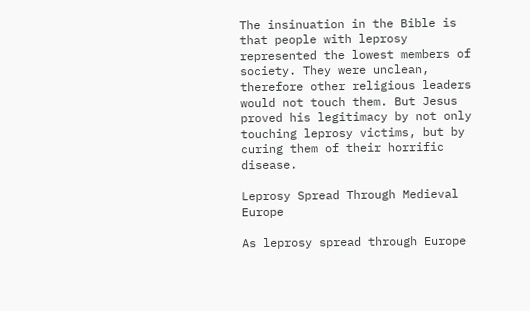The insinuation in the Bible is that people with leprosy represented the lowest members of society. They were unclean, therefore other religious leaders would not touch them. But Jesus proved his legitimacy by not only touching leprosy victims, but by curing them of their horrific disease.

Leprosy Spread Through Medieval Europe

As leprosy spread through Europe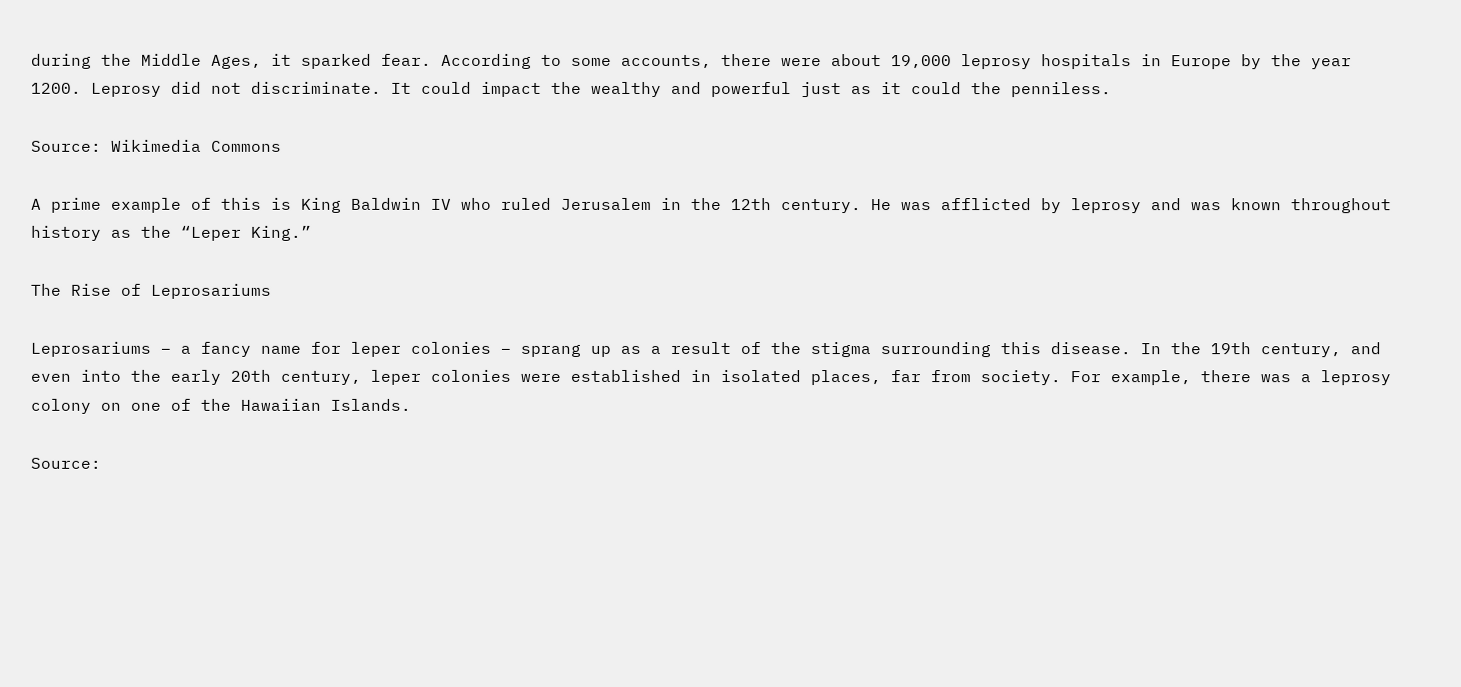during the Middle Ages, it sparked fear. According to some accounts, there were about 19,000 leprosy hospitals in Europe by the year 1200. Leprosy did not discriminate. It could impact the wealthy and powerful just as it could the penniless.

Source: Wikimedia Commons

A prime example of this is King Baldwin IV who ruled Jerusalem in the 12th century. He was afflicted by leprosy and was known throughout history as the “Leper King.”

The Rise of Leprosariums

Leprosariums – a fancy name for leper colonies – sprang up as a result of the stigma surrounding this disease. In the 19th century, and even into the early 20th century, leper colonies were established in isolated places, far from society. For example, there was a leprosy colony on one of the Hawaiian Islands.

Source: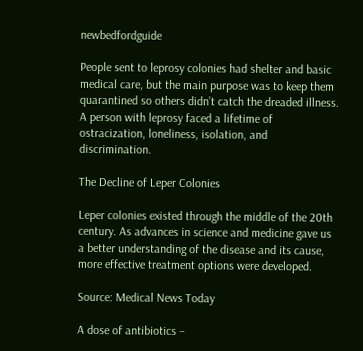newbedfordguide

People sent to leprosy colonies had shelter and basic medical care, but the main purpose was to keep them quarantined so others didn’t catch the dreaded illness. A person with leprosy faced a lifetime of ostracization, loneliness, isolation, and discrimination.

The Decline of Leper Colonies

Leper colonies existed through the middle of the 20th century. As advances in science and medicine gave us a better understanding of the disease and its cause, more effective treatment options were developed.

Source: Medical News Today

A dose of antibiotics –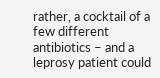rather, a cocktail of a few different antibiotics – and a leprosy patient could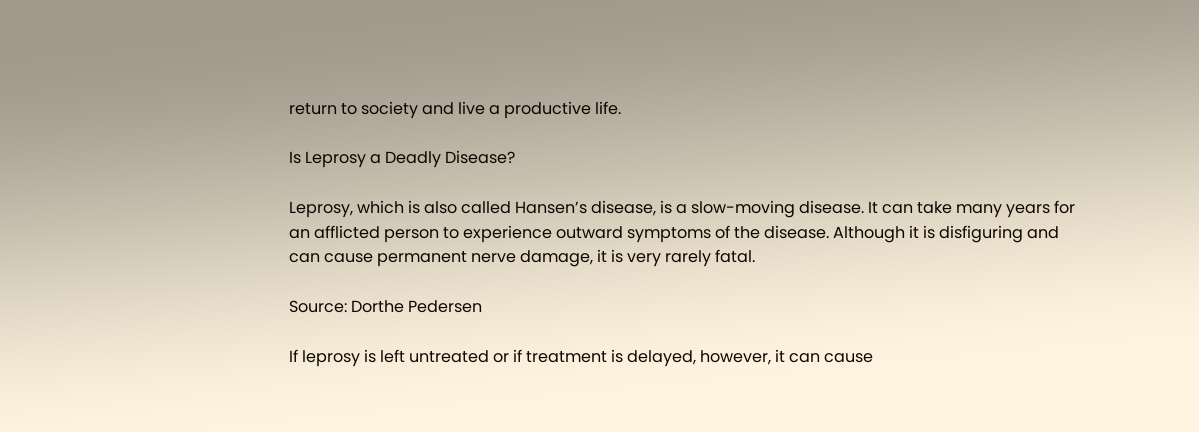return to society and live a productive life.

Is Leprosy a Deadly Disease?

Leprosy, which is also called Hansen’s disease, is a slow-moving disease. It can take many years for an afflicted person to experience outward symptoms of the disease. Although it is disfiguring and can cause permanent nerve damage, it is very rarely fatal.

Source: Dorthe Pedersen

If leprosy is left untreated or if treatment is delayed, however, it can cause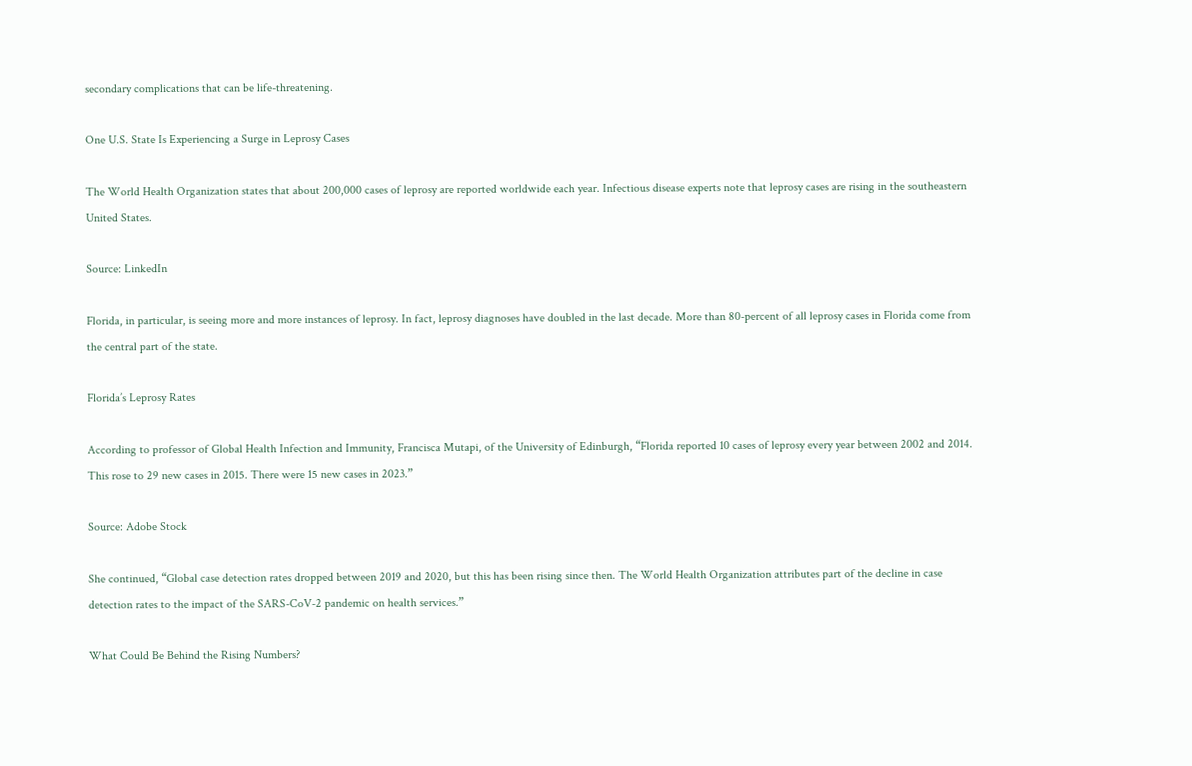secondary complications that can be life-threatening.

One U.S. State Is Experiencing a Surge in Leprosy Cases

The World Health Organization states that about 200,000 cases of leprosy are reported worldwide each year. Infectious disease experts note that leprosy cases are rising in the southeastern United States.

Source: LinkedIn

Florida, in particular, is seeing more and more instances of leprosy. In fact, leprosy diagnoses have doubled in the last decade. More than 80-percent of all leprosy cases in Florida come from the central part of the state.

Florida’s Leprosy Rates

According to professor of Global Health Infection and Immunity, Francisca Mutapi, of the University of Edinburgh, “Florida reported 10 cases of leprosy every year between 2002 and 2014. This rose to 29 new cases in 2015. There were 15 new cases in 2023.”

Source: Adobe Stock

She continued, “Global case detection rates dropped between 2019 and 2020, but this has been rising since then. The World Health Organization attributes part of the decline in case detection rates to the impact of the SARS-CoV-2 pandemic on health services.”

What Could Be Behind the Rising Numbers?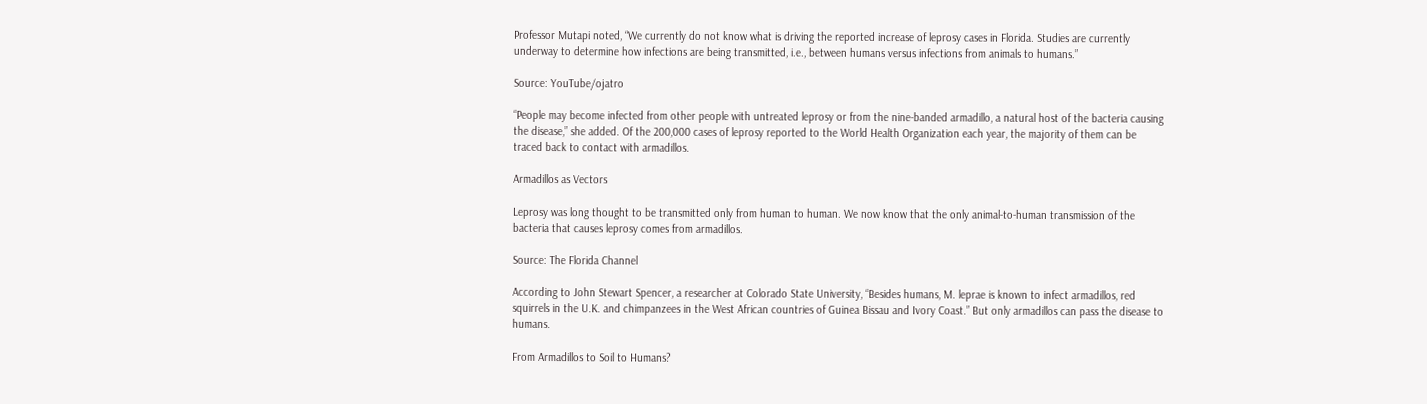Professor Mutapi noted, “We currently do not know what is driving the reported increase of leprosy cases in Florida. Studies are currently underway to determine how infections are being transmitted, i.e., between humans versus infections from animals to humans.”

Source: YouTube/ojatro

“People may become infected from other people with untreated leprosy or from the nine-banded armadillo, a natural host of the bacteria causing the disease,” she added. Of the 200,000 cases of leprosy reported to the World Health Organization each year, the majority of them can be traced back to contact with armadillos.

Armadillos as Vectors

Leprosy was long thought to be transmitted only from human to human. We now know that the only animal-to-human transmission of the bacteria that causes leprosy comes from armadillos.

Source: The Florida Channel

According to John Stewart Spencer, a researcher at Colorado State University, “Besides humans, M. leprae is known to infect armadillos, red squirrels in the U.K. and chimpanzees in the West African countries of Guinea Bissau and Ivory Coast.” But only armadillos can pass the disease to humans.

From Armadillos to Soil to Humans?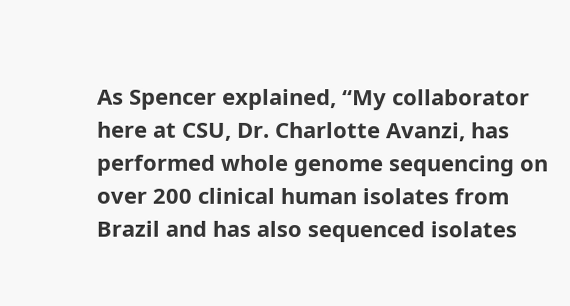As Spencer explained, “My collaborator here at CSU, Dr. Charlotte Avanzi, has performed whole genome sequencing on over 200 clinical human isolates from Brazil and has also sequenced isolates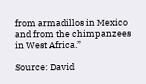from armadillos in Mexico and from the chimpanzees in West Africa.”

Source: David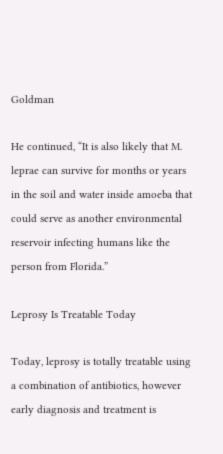Goldman

He continued, “It is also likely that M. leprae can survive for months or years in the soil and water inside amoeba that could serve as another environmental reservoir infecting humans like the person from Florida.”

Leprosy Is Treatable Today

Today, leprosy is totally treatable using a combination of antibiotics, however early diagnosis and treatment is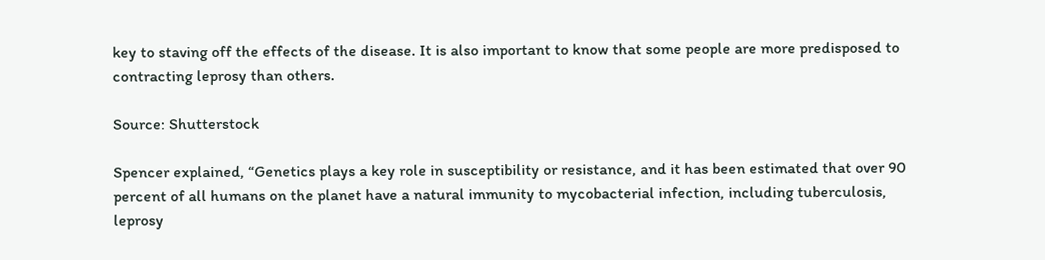key to staving off the effects of the disease. It is also important to know that some people are more predisposed to contracting leprosy than others.

Source: Shutterstock

Spencer explained, “Genetics plays a key role in susceptibility or resistance, and it has been estimated that over 90 percent of all humans on the planet have a natural immunity to mycobacterial infection, including tuberculosis, leprosy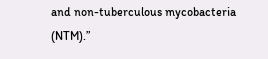and non-tuberculous mycobacteria (NTM).”